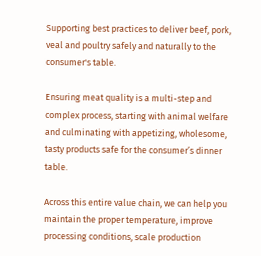Supporting best practices to deliver beef, pork, veal and poultry safely and naturally to the consumer's table.

Ensuring meat quality is a multi-step and complex process, starting with animal welfare and culminating with appetizing, wholesome, tasty products safe for the consumer’s dinner table.

Across this entire value chain, we can help you maintain the proper temperature, improve processing conditions, scale production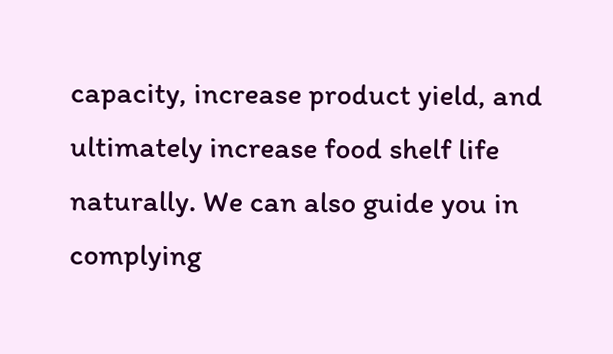capacity, increase product yield, and ultimately increase food shelf life naturally. We can also guide you in complying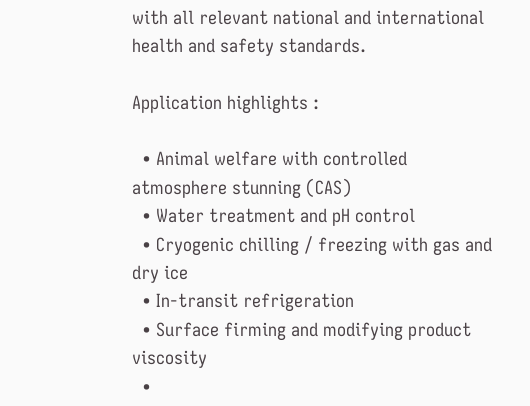with all relevant national and international health and safety standards.

Application highlights :

  • Animal welfare with controlled atmosphere stunning (CAS)
  • Water treatment and pH control
  • Cryogenic chilling / freezing with gas and dry ice
  • In-transit refrigeration
  • Surface firming and modifying product viscosity
  •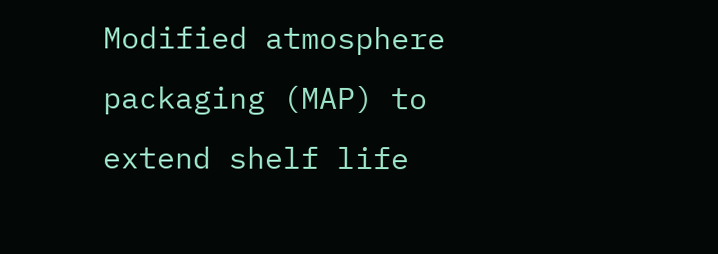Modified atmosphere packaging (MAP) to extend shelf life